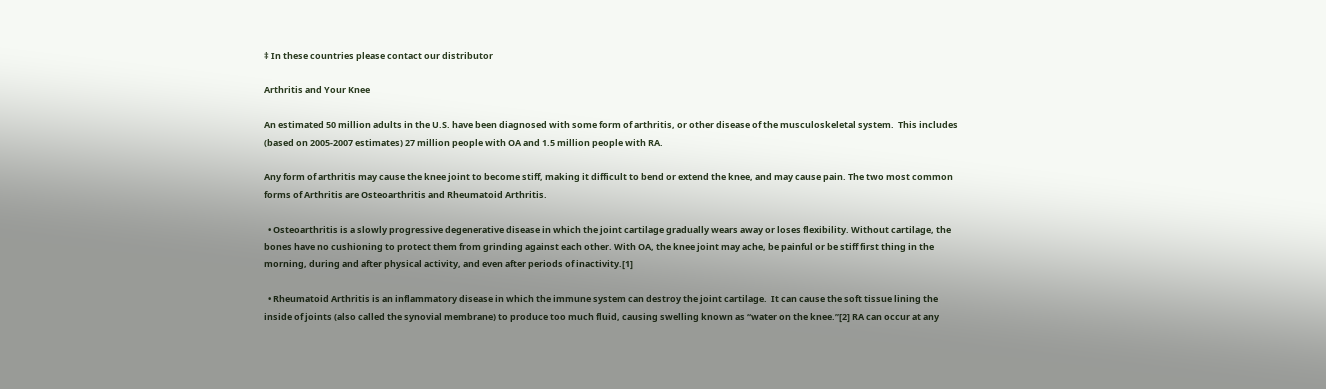‡ In these countries please contact our distributor

Arthritis and Your Knee

An estimated 50 million adults in the U.S. have been diagnosed with some form of arthritis, or other disease of the musculoskeletal system.  This includes (based on 2005-2007 estimates) 27 million people with OA and 1.5 million people with RA.

Any form of arthritis may cause the knee joint to become stiff, making it difficult to bend or extend the knee, and may cause pain. The two most common forms of Arthritis are Osteoarthritis and Rheumatoid Arthritis.

  • Osteoarthritis is a slowly progressive degenerative disease in which the joint cartilage gradually wears away or loses flexibility. Without cartilage, the bones have no cushioning to protect them from grinding against each other. With OA, the knee joint may ache, be painful or be stiff first thing in the morning, during and after physical activity, and even after periods of inactivity.[1]

  • Rheumatoid Arthritis is an inflammatory disease in which the immune system can destroy the joint cartilage.  It can cause the soft tissue lining the inside of joints (also called the synovial membrane) to produce too much fluid, causing swelling known as “water on the knee.”[2] RA can occur at any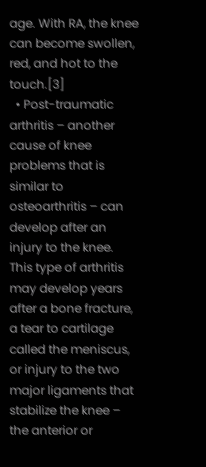age. With RA, the knee can become swollen, red, and hot to the touch.[3]
  • Post-traumatic arthritis – another cause of knee problems that is similar to osteoarthritis – can develop after an injury to the knee. This type of arthritis may develop years after a bone fracture, a tear to cartilage called the meniscus, or injury to the two major ligaments that stabilize the knee – the anterior or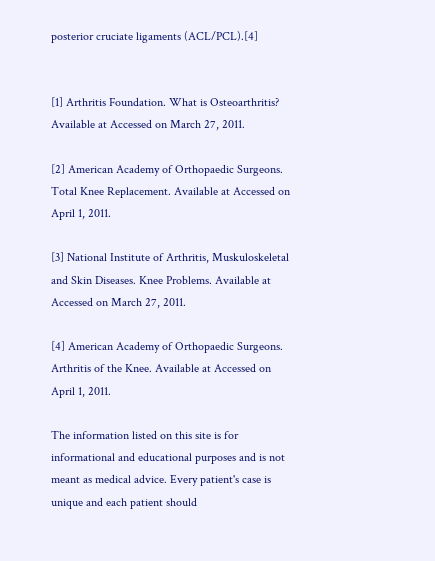posterior cruciate ligaments (ACL/PCL).[4]


[1] Arthritis Foundation. What is Osteoarthritis? Available at Accessed on March 27, 2011.

[2] American Academy of Orthopaedic Surgeons. Total Knee Replacement. Available at Accessed on April 1, 2011.

[3] National Institute of Arthritis, Muskuloskeletal and Skin Diseases. Knee Problems. Available at Accessed on March 27, 2011.

[4] American Academy of Orthopaedic Surgeons. Arthritis of the Knee. Available at Accessed on April 1, 2011.

The information listed on this site is for informational and educational purposes and is not meant as medical advice. Every patient's case is unique and each patient should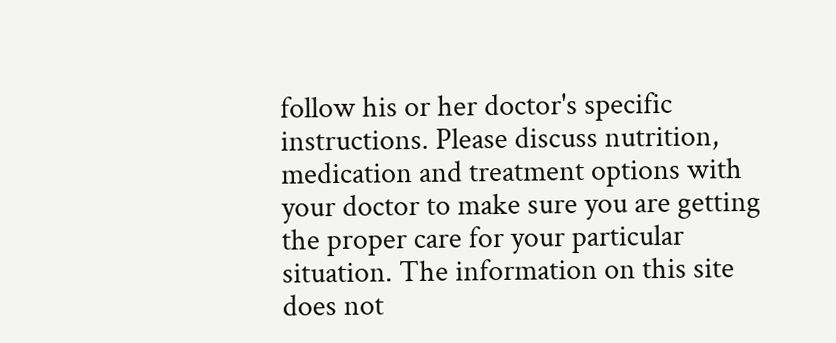follow his or her doctor's specific instructions. Please discuss nutrition, medication and treatment options with your doctor to make sure you are getting the proper care for your particular situation. The information on this site does not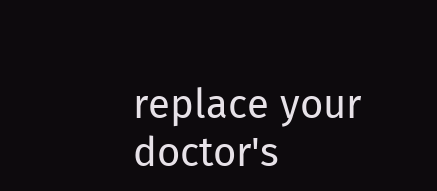replace your doctor's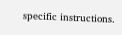specific instructions.